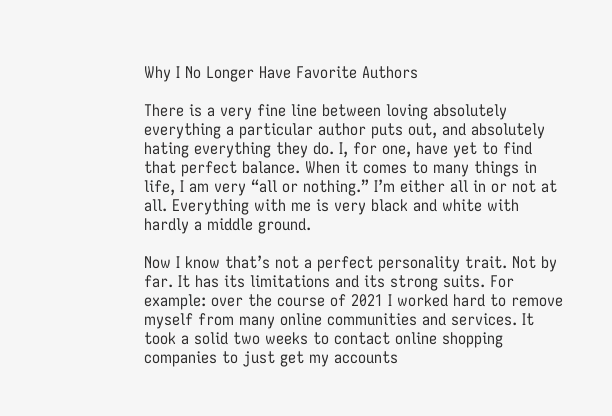Why I No Longer Have Favorite Authors

There is a very fine line between loving absolutely everything a particular author puts out, and absolutely hating everything they do. I, for one, have yet to find that perfect balance. When it comes to many things in life, I am very “all or nothing.” I’m either all in or not at all. Everything with me is very black and white with hardly a middle ground.

Now I know that’s not a perfect personality trait. Not by far. It has its limitations and its strong suits. For example: over the course of 2021 I worked hard to remove myself from many online communities and services. It took a solid two weeks to contact online shopping companies to just get my accounts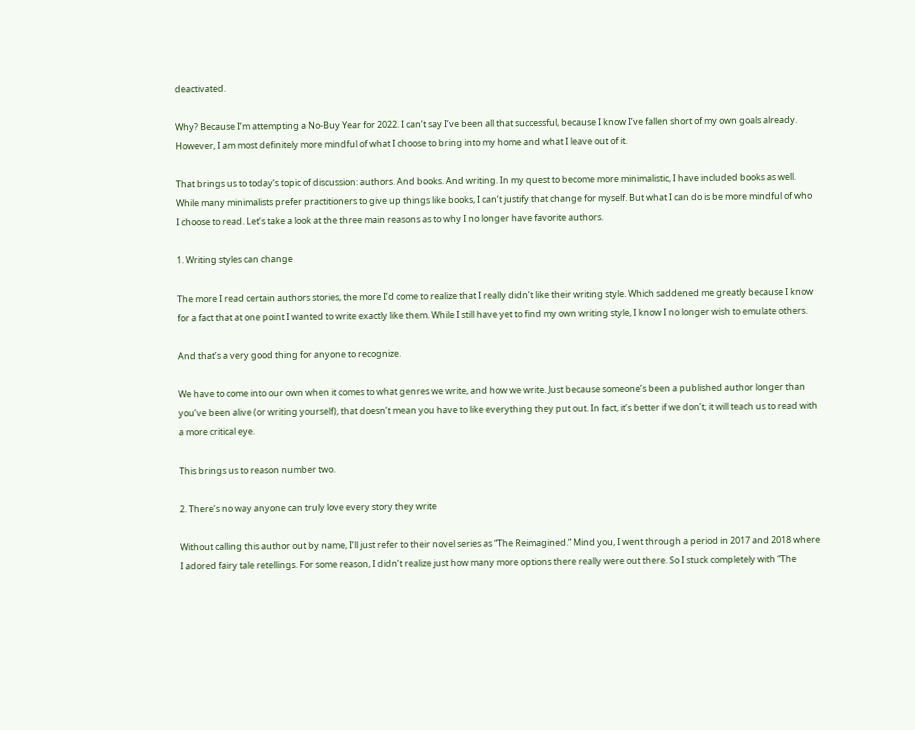deactivated.

Why? Because I’m attempting a No-Buy Year for 2022. I can’t say I’ve been all that successful, because I know I’ve fallen short of my own goals already. However, I am most definitely more mindful of what I choose to bring into my home and what I leave out of it.

That brings us to today’s topic of discussion: authors. And books. And writing. In my quest to become more minimalistic, I have included books as well. While many minimalists prefer practitioners to give up things like books, I can’t justify that change for myself. But what I can do is be more mindful of who I choose to read. Let’s take a look at the three main reasons as to why I no longer have favorite authors.

1. Writing styles can change

The more I read certain authors stories, the more I’d come to realize that I really didn’t like their writing style. Which saddened me greatly because I know for a fact that at one point I wanted to write exactly like them. While I still have yet to find my own writing style, I know I no longer wish to emulate others.

And that’s a very good thing for anyone to recognize.

We have to come into our own when it comes to what genres we write, and how we write. Just because someone’s been a published author longer than you’ve been alive (or writing yourself), that doesn’t mean you have to like everything they put out. In fact, it’s better if we don’t; it will teach us to read with a more critical eye.

This brings us to reason number two.

2. There’s no way anyone can truly love every story they write

Without calling this author out by name, I’ll just refer to their novel series as “The Reimagined.” Mind you, I went through a period in 2017 and 2018 where I adored fairy tale retellings. For some reason, I didn’t realize just how many more options there really were out there. So I stuck completely with “The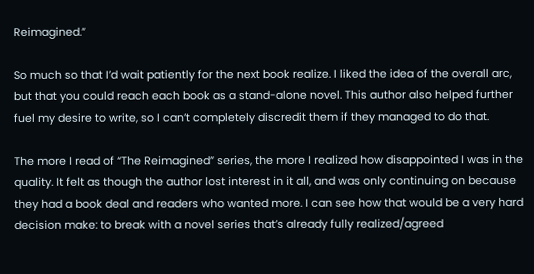Reimagined.”

So much so that I’d wait patiently for the next book realize. I liked the idea of the overall arc, but that you could reach each book as a stand-alone novel. This author also helped further fuel my desire to write, so I can’t completely discredit them if they managed to do that.

The more I read of “The Reimagined” series, the more I realized how disappointed I was in the quality. It felt as though the author lost interest in it all, and was only continuing on because they had a book deal and readers who wanted more. I can see how that would be a very hard decision make: to break with a novel series that’s already fully realized/agreed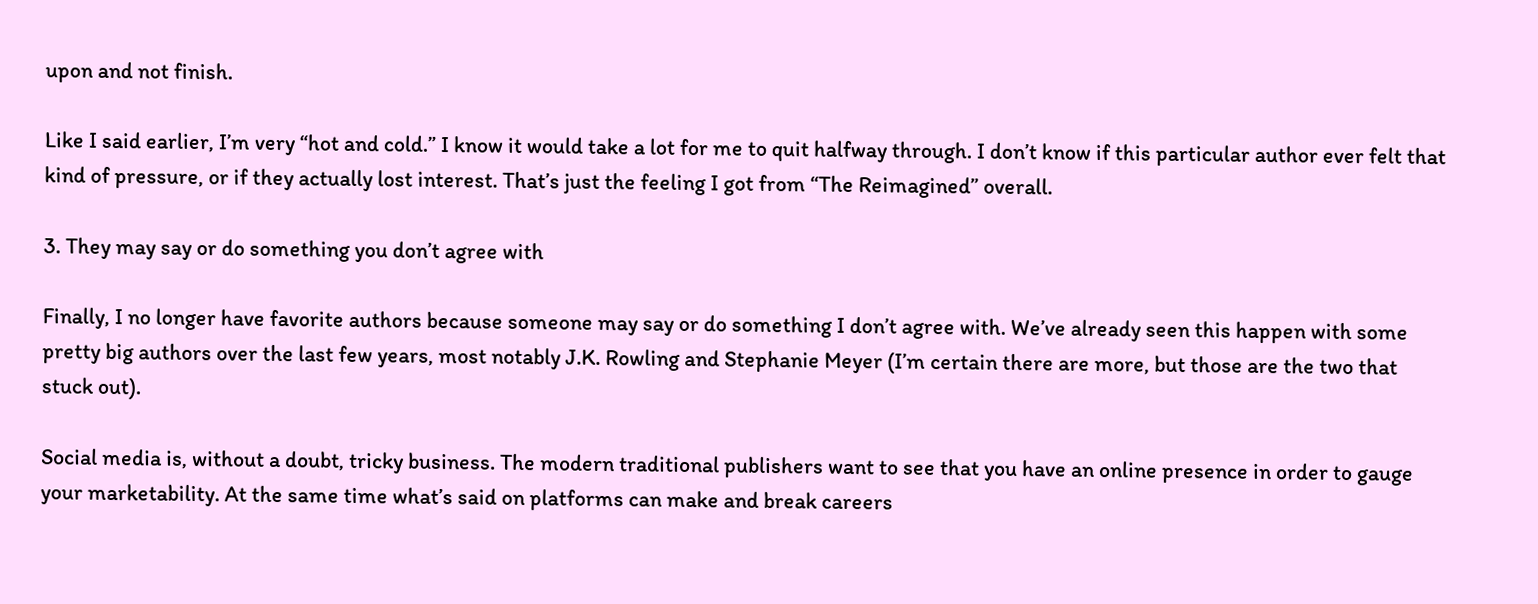upon and not finish.

Like I said earlier, I’m very “hot and cold.” I know it would take a lot for me to quit halfway through. I don’t know if this particular author ever felt that kind of pressure, or if they actually lost interest. That’s just the feeling I got from “The Reimagined” overall.

3. They may say or do something you don’t agree with

Finally, I no longer have favorite authors because someone may say or do something I don’t agree with. We’ve already seen this happen with some pretty big authors over the last few years, most notably J.K. Rowling and Stephanie Meyer (I’m certain there are more, but those are the two that stuck out).

Social media is, without a doubt, tricky business. The modern traditional publishers want to see that you have an online presence in order to gauge your marketability. At the same time what’s said on platforms can make and break careers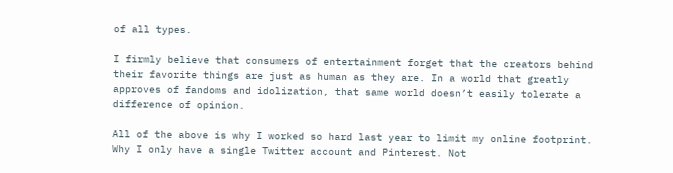of all types.

I firmly believe that consumers of entertainment forget that the creators behind their favorite things are just as human as they are. In a world that greatly approves of fandoms and idolization, that same world doesn’t easily tolerate a difference of opinion.

All of the above is why I worked so hard last year to limit my online footprint. Why I only have a single Twitter account and Pinterest. Not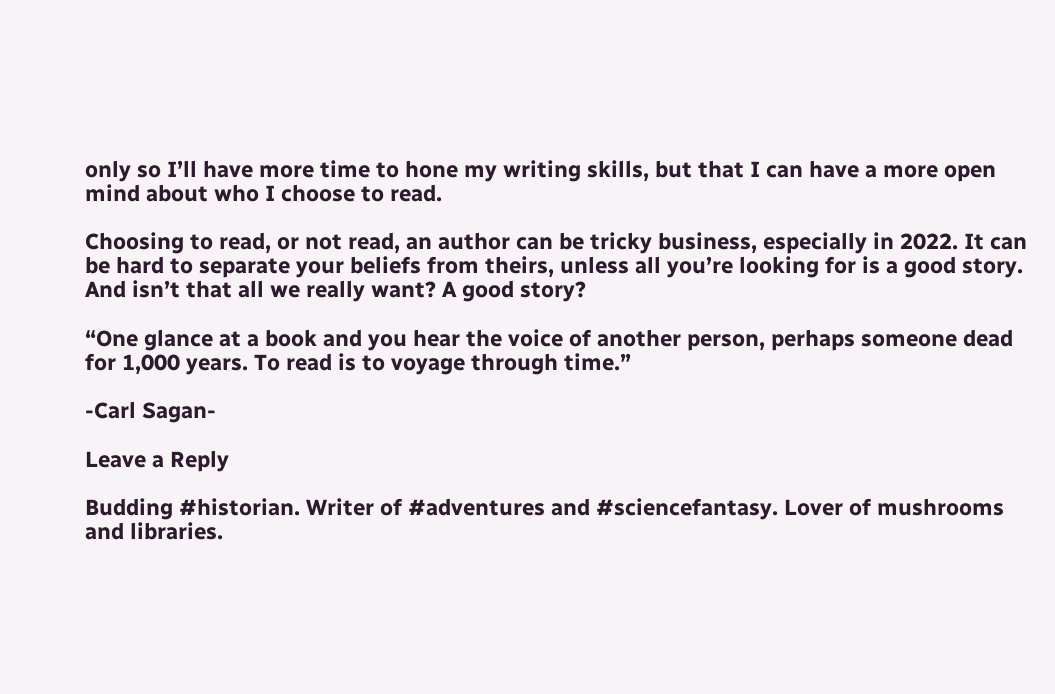only so I’ll have more time to hone my writing skills, but that I can have a more open mind about who I choose to read.

Choosing to read, or not read, an author can be tricky business, especially in 2022. It can be hard to separate your beliefs from theirs, unless all you’re looking for is a good story. And isn’t that all we really want? A good story?

“One glance at a book and you hear the voice of another person, perhaps someone dead for 1,000 years. To read is to voyage through time.”

-Carl Sagan-

Leave a Reply

Budding #historian. Writer of #adventures and #sciencefantasy. Lover of mushrooms and libraries.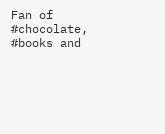Fan of #chocolate, #books and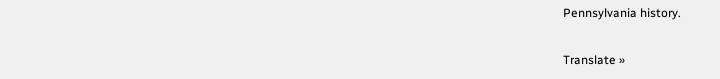Pennsylvania history.

Translate »